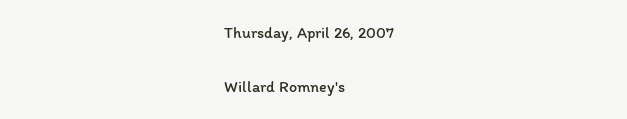Thursday, April 26, 2007

Willard Romney's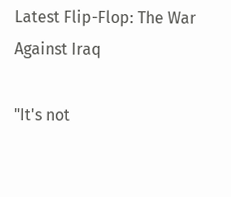Latest Flip-Flop: The War Against Iraq

"It's not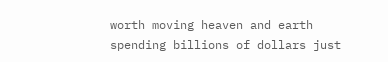worth moving heaven and earth spending billions of dollars just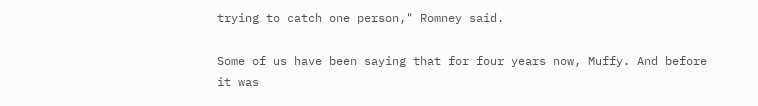trying to catch one person," Romney said.

Some of us have been saying that for four years now, Muffy. And before it was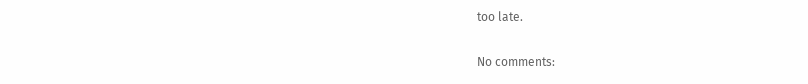too late.

No comments: